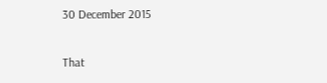30 December 2015

That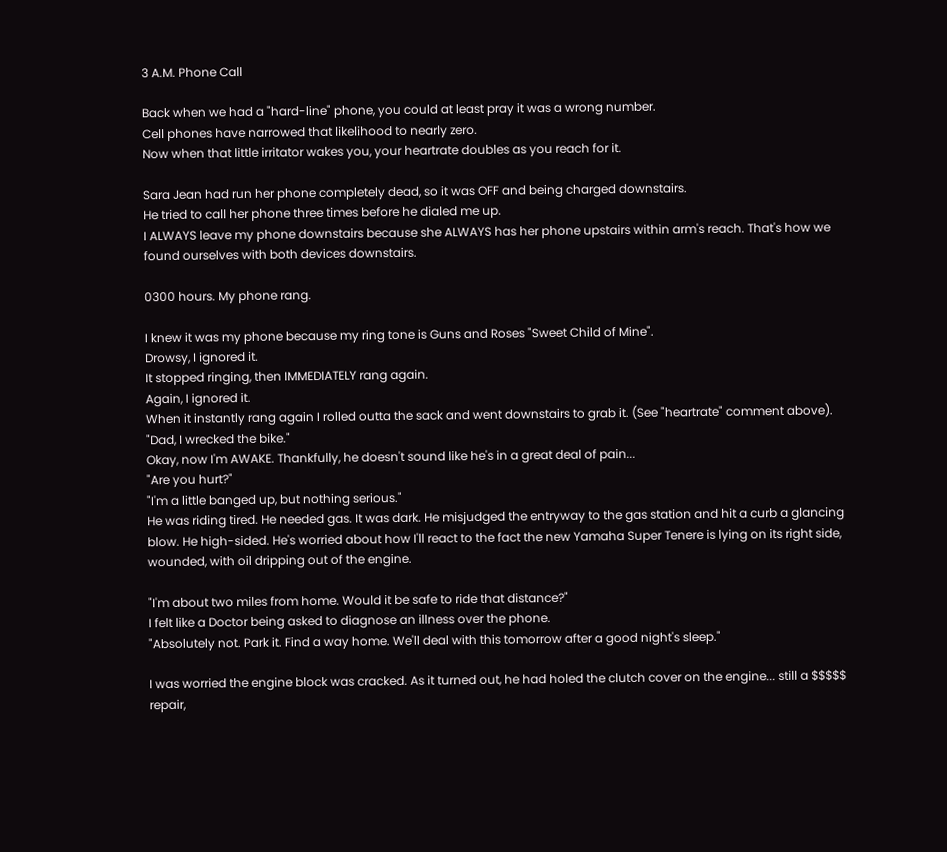3 A.M. Phone Call

Back when we had a "hard-line" phone, you could at least pray it was a wrong number.
Cell phones have narrowed that likelihood to nearly zero.
Now when that little irritator wakes you, your heartrate doubles as you reach for it.

Sara Jean had run her phone completely dead, so it was OFF and being charged downstairs.
He tried to call her phone three times before he dialed me up.
I ALWAYS leave my phone downstairs because she ALWAYS has her phone upstairs within arm's reach. That's how we found ourselves with both devices downstairs.

0300 hours. My phone rang.

I knew it was my phone because my ring tone is Guns and Roses "Sweet Child of Mine".
Drowsy, I ignored it.
It stopped ringing, then IMMEDIATELY rang again.
Again, I ignored it.
When it instantly rang again I rolled outta the sack and went downstairs to grab it. (See "heartrate" comment above).
"Dad, I wrecked the bike."
Okay, now I'm AWAKE. Thankfully, he doesn't sound like he's in a great deal of pain...
"Are you hurt?"
"I'm a little banged up, but nothing serious."
He was riding tired. He needed gas. It was dark. He misjudged the entryway to the gas station and hit a curb a glancing blow. He high-sided. He's worried about how I'll react to the fact the new Yamaha Super Tenere is lying on its right side, wounded, with oil dripping out of the engine.

"I'm about two miles from home. Would it be safe to ride that distance?"
I felt like a Doctor being asked to diagnose an illness over the phone.
"Absolutely not. Park it. Find a way home. We'll deal with this tomorrow after a good night's sleep."

I was worried the engine block was cracked. As it turned out, he had holed the clutch cover on the engine... still a $$$$$ repair,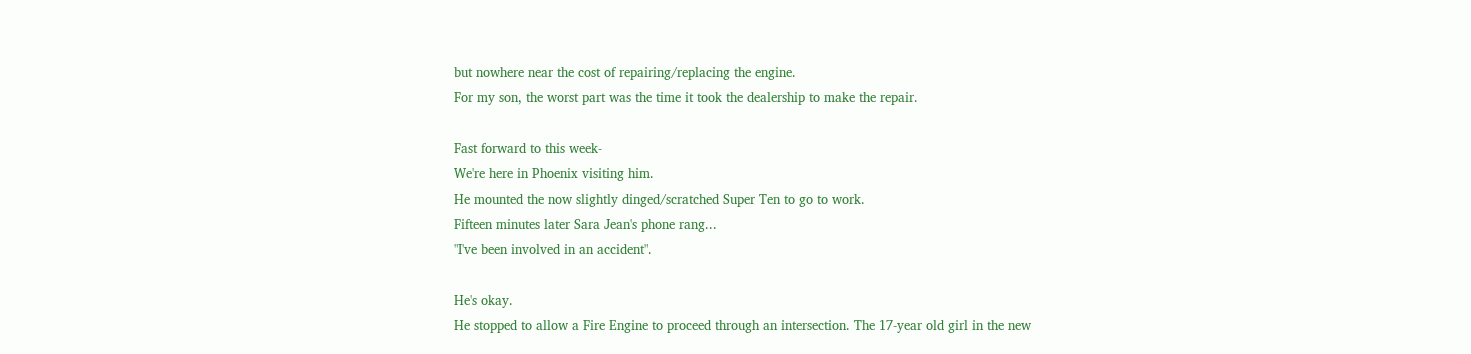but nowhere near the cost of repairing/replacing the engine.
For my son, the worst part was the time it took the dealership to make the repair.

Fast forward to this week-
We're here in Phoenix visiting him.
He mounted the now slightly dinged/scratched Super Ten to go to work.
Fifteen minutes later Sara Jean's phone rang...
"I've been involved in an accident".

He's okay.
He stopped to allow a Fire Engine to proceed through an intersection. The 17-year old girl in the new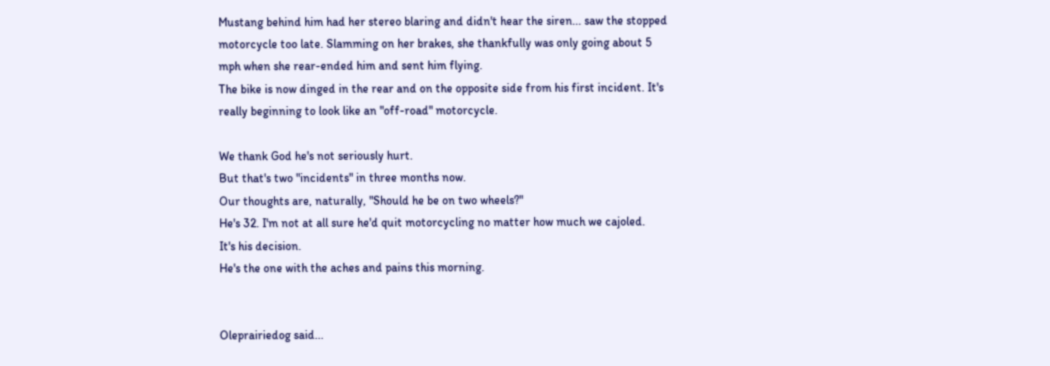Mustang behind him had her stereo blaring and didn't hear the siren... saw the stopped motorcycle too late. Slamming on her brakes, she thankfully was only going about 5 mph when she rear-ended him and sent him flying.
The bike is now dinged in the rear and on the opposite side from his first incident. It's really beginning to look like an "off-road" motorcycle.

We thank God he's not seriously hurt.
But that's two "incidents" in three months now.
Our thoughts are, naturally, "Should he be on two wheels?"
He's 32. I'm not at all sure he'd quit motorcycling no matter how much we cajoled.
It's his decision.
He's the one with the aches and pains this morning.


Oleprairiedog said...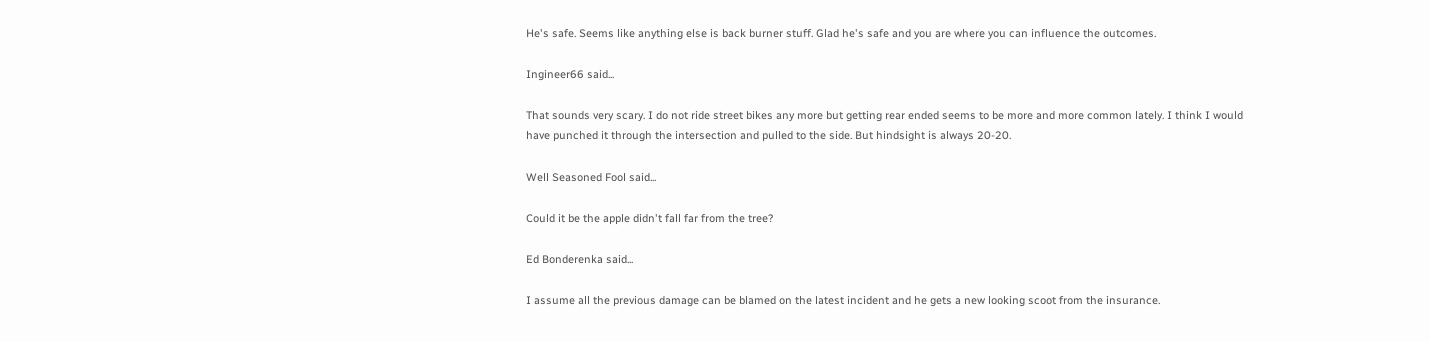He's safe. Seems like anything else is back burner stuff. Glad he's safe and you are where you can influence the outcomes.

Ingineer66 said...

That sounds very scary. I do not ride street bikes any more but getting rear ended seems to be more and more common lately. I think I would have punched it through the intersection and pulled to the side. But hindsight is always 20-20.

Well Seasoned Fool said...

Could it be the apple didn't fall far from the tree?

Ed Bonderenka said...

I assume all the previous damage can be blamed on the latest incident and he gets a new looking scoot from the insurance.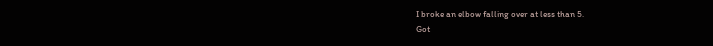I broke an elbow falling over at less than 5.
Got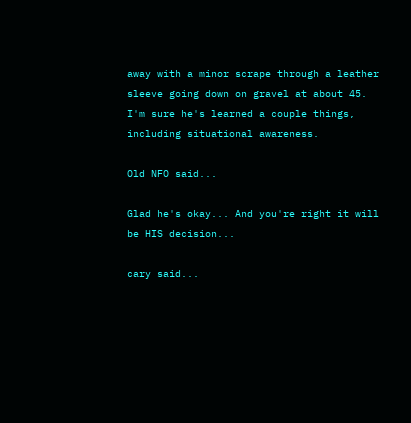away with a minor scrape through a leather sleeve going down on gravel at about 45.
I'm sure he's learned a couple things, including situational awareness.

Old NFO said...

Glad he's okay... And you're right it will be HIS decision...

cary said...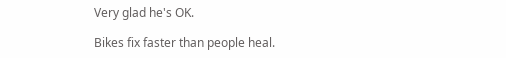Very glad he's OK.

Bikes fix faster than people heal.